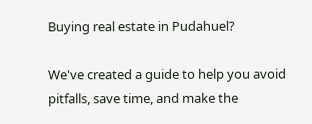Buying real estate in Pudahuel?

We've created a guide to help you avoid pitfalls, save time, and make the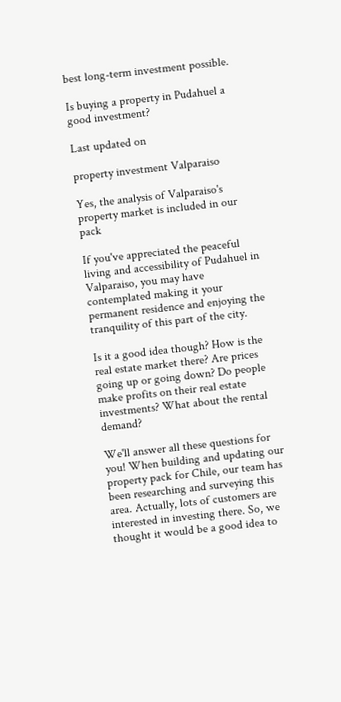best long-term investment possible.

Is buying a property in Pudahuel a good investment?

Last updated on

property investment Valparaiso

Yes, the analysis of Valparaiso's property market is included in our pack

If you've appreciated the peaceful living and accessibility of Pudahuel in Valparaiso, you may have contemplated making it your permanent residence and enjoying the tranquility of this part of the city.

Is it a good idea though? How is the real estate market there? Are prices going up or going down? Do people make profits on their real estate investments? What about the rental demand?

We'll answer all these questions for you! When building and updating our property pack for Chile, our team has been researching and surveying this area. Actually, lots of customers are interested in investing there. So, we thought it would be a good idea to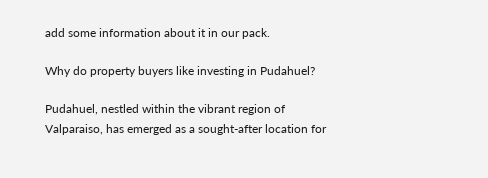add some information about it in our pack.

Why do property buyers like investing in Pudahuel?

Pudahuel, nestled within the vibrant region of Valparaiso, has emerged as a sought-after location for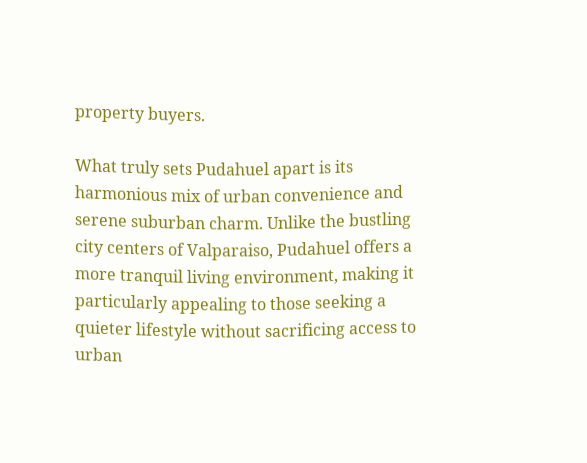property buyers.

What truly sets Pudahuel apart is its harmonious mix of urban convenience and serene suburban charm. Unlike the bustling city centers of Valparaiso, Pudahuel offers a more tranquil living environment, making it particularly appealing to those seeking a quieter lifestyle without sacrificing access to urban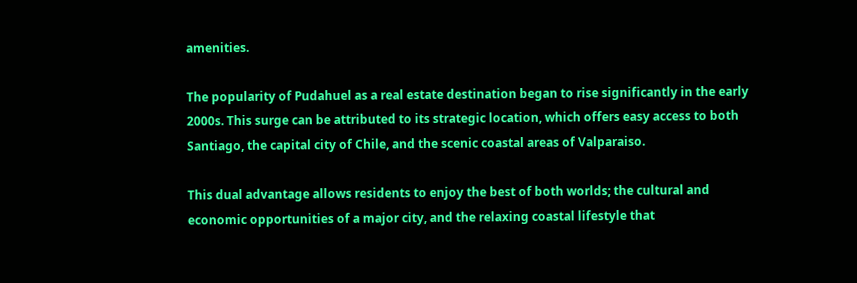amenities.

The popularity of Pudahuel as a real estate destination began to rise significantly in the early 2000s. This surge can be attributed to its strategic location, which offers easy access to both Santiago, the capital city of Chile, and the scenic coastal areas of Valparaiso.

This dual advantage allows residents to enjoy the best of both worlds; the cultural and economic opportunities of a major city, and the relaxing coastal lifestyle that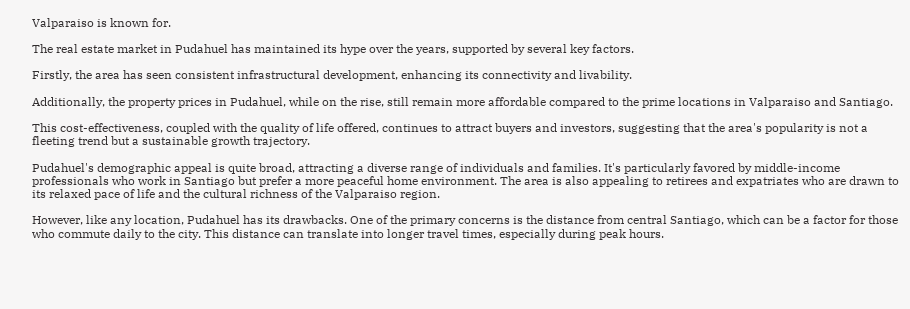Valparaiso is known for.

The real estate market in Pudahuel has maintained its hype over the years, supported by several key factors.

Firstly, the area has seen consistent infrastructural development, enhancing its connectivity and livability.

Additionally, the property prices in Pudahuel, while on the rise, still remain more affordable compared to the prime locations in Valparaiso and Santiago.

This cost-effectiveness, coupled with the quality of life offered, continues to attract buyers and investors, suggesting that the area's popularity is not a fleeting trend but a sustainable growth trajectory.

Pudahuel's demographic appeal is quite broad, attracting a diverse range of individuals and families. It's particularly favored by middle-income professionals who work in Santiago but prefer a more peaceful home environment. The area is also appealing to retirees and expatriates who are drawn to its relaxed pace of life and the cultural richness of the Valparaiso region.

However, like any location, Pudahuel has its drawbacks. One of the primary concerns is the distance from central Santiago, which can be a factor for those who commute daily to the city. This distance can translate into longer travel times, especially during peak hours.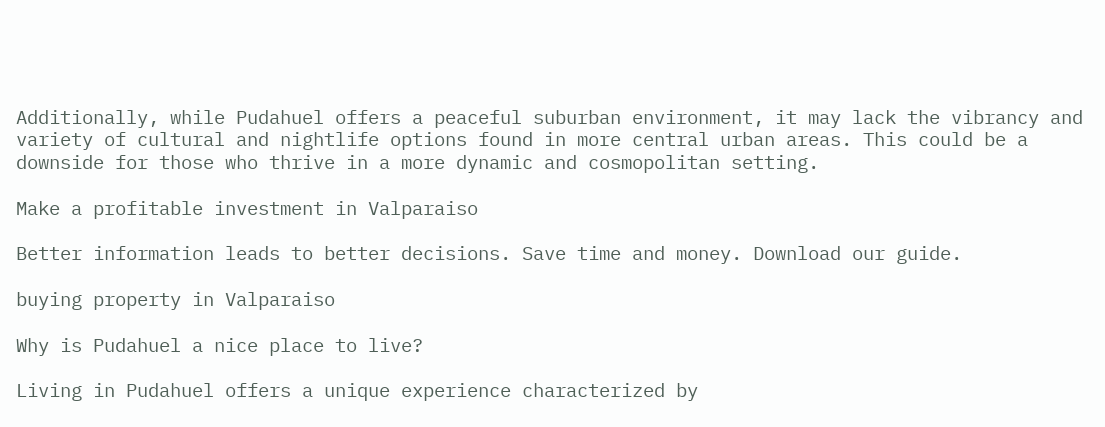Additionally, while Pudahuel offers a peaceful suburban environment, it may lack the vibrancy and variety of cultural and nightlife options found in more central urban areas. This could be a downside for those who thrive in a more dynamic and cosmopolitan setting.

Make a profitable investment in Valparaiso

Better information leads to better decisions. Save time and money. Download our guide.

buying property in Valparaiso

Why is Pudahuel a nice place to live?

Living in Pudahuel offers a unique experience characterized by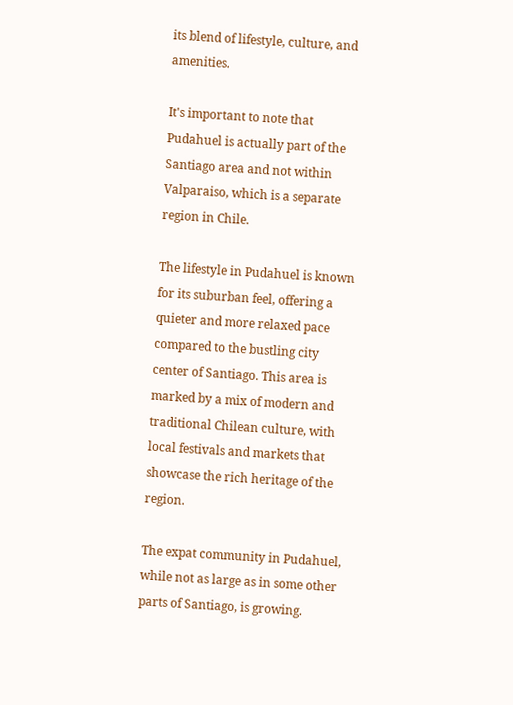its blend of lifestyle, culture, and amenities.

It's important to note that Pudahuel is actually part of the Santiago area and not within Valparaiso, which is a separate region in Chile.

The lifestyle in Pudahuel is known for its suburban feel, offering a quieter and more relaxed pace compared to the bustling city center of Santiago. This area is marked by a mix of modern and traditional Chilean culture, with local festivals and markets that showcase the rich heritage of the region.

The expat community in Pudahuel, while not as large as in some other parts of Santiago, is growing.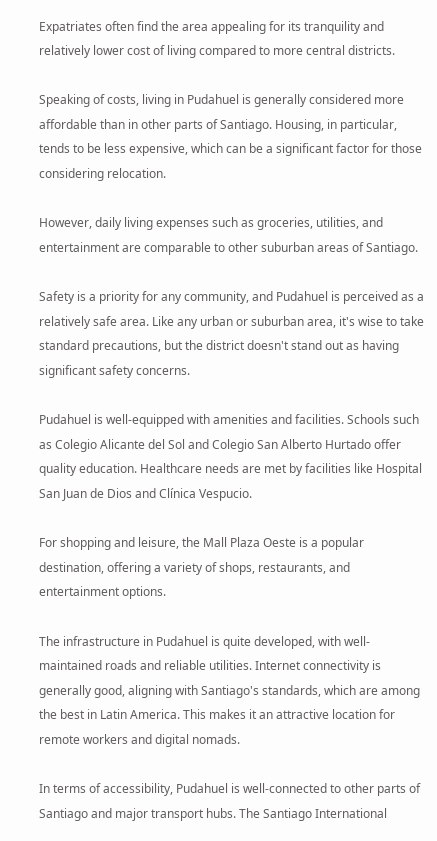Expatriates often find the area appealing for its tranquility and relatively lower cost of living compared to more central districts.

Speaking of costs, living in Pudahuel is generally considered more affordable than in other parts of Santiago. Housing, in particular, tends to be less expensive, which can be a significant factor for those considering relocation.

However, daily living expenses such as groceries, utilities, and entertainment are comparable to other suburban areas of Santiago.

Safety is a priority for any community, and Pudahuel is perceived as a relatively safe area. Like any urban or suburban area, it's wise to take standard precautions, but the district doesn't stand out as having significant safety concerns.

Pudahuel is well-equipped with amenities and facilities. Schools such as Colegio Alicante del Sol and Colegio San Alberto Hurtado offer quality education. Healthcare needs are met by facilities like Hospital San Juan de Dios and Clínica Vespucio.

For shopping and leisure, the Mall Plaza Oeste is a popular destination, offering a variety of shops, restaurants, and entertainment options.

The infrastructure in Pudahuel is quite developed, with well-maintained roads and reliable utilities. Internet connectivity is generally good, aligning with Santiago's standards, which are among the best in Latin America. This makes it an attractive location for remote workers and digital nomads.

In terms of accessibility, Pudahuel is well-connected to other parts of Santiago and major transport hubs. The Santiago International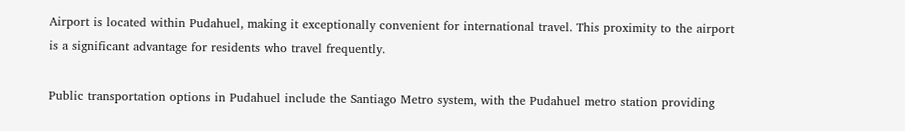Airport is located within Pudahuel, making it exceptionally convenient for international travel. This proximity to the airport is a significant advantage for residents who travel frequently.

Public transportation options in Pudahuel include the Santiago Metro system, with the Pudahuel metro station providing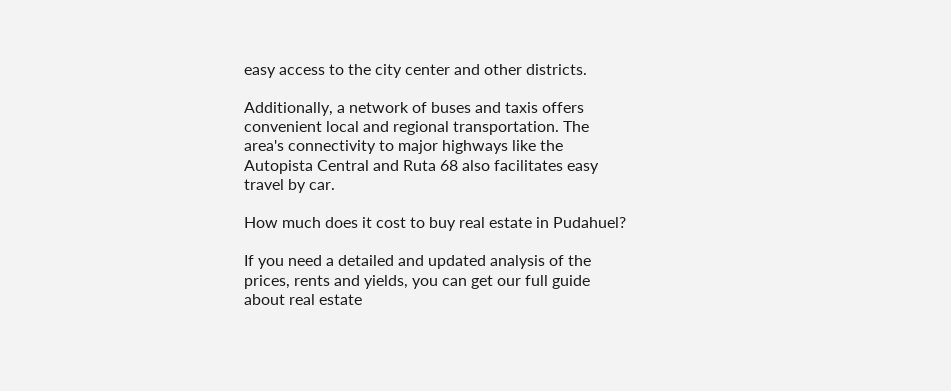easy access to the city center and other districts.

Additionally, a network of buses and taxis offers convenient local and regional transportation. The area's connectivity to major highways like the Autopista Central and Ruta 68 also facilitates easy travel by car.

How much does it cost to buy real estate in Pudahuel?

If you need a detailed and updated analysis of the prices, rents and yields, you can get our full guide about real estate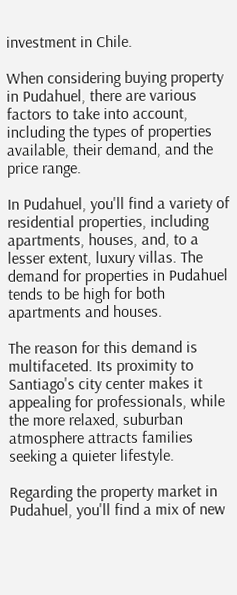investment in Chile.

When considering buying property in Pudahuel, there are various factors to take into account, including the types of properties available, their demand, and the price range.

In Pudahuel, you'll find a variety of residential properties, including apartments, houses, and, to a lesser extent, luxury villas. The demand for properties in Pudahuel tends to be high for both apartments and houses.

The reason for this demand is multifaceted. Its proximity to Santiago's city center makes it appealing for professionals, while the more relaxed, suburban atmosphere attracts families seeking a quieter lifestyle.

Regarding the property market in Pudahuel, you'll find a mix of new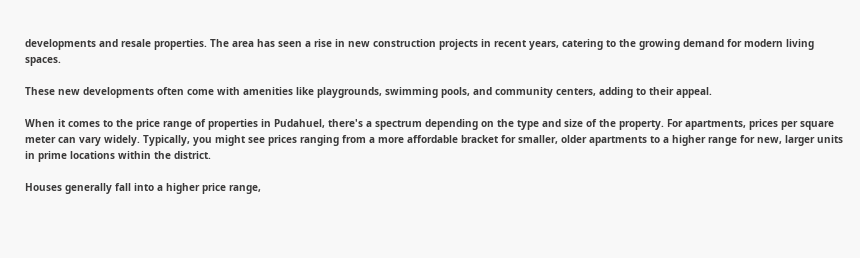developments and resale properties. The area has seen a rise in new construction projects in recent years, catering to the growing demand for modern living spaces.

These new developments often come with amenities like playgrounds, swimming pools, and community centers, adding to their appeal.

When it comes to the price range of properties in Pudahuel, there's a spectrum depending on the type and size of the property. For apartments, prices per square meter can vary widely. Typically, you might see prices ranging from a more affordable bracket for smaller, older apartments to a higher range for new, larger units in prime locations within the district.

Houses generally fall into a higher price range,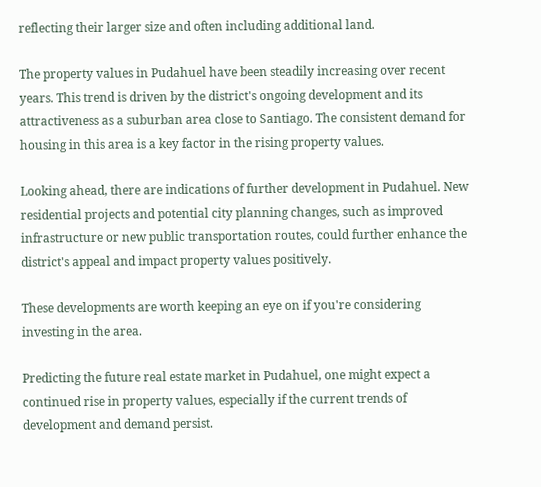reflecting their larger size and often including additional land.

The property values in Pudahuel have been steadily increasing over recent years. This trend is driven by the district's ongoing development and its attractiveness as a suburban area close to Santiago. The consistent demand for housing in this area is a key factor in the rising property values.

Looking ahead, there are indications of further development in Pudahuel. New residential projects and potential city planning changes, such as improved infrastructure or new public transportation routes, could further enhance the district's appeal and impact property values positively.

These developments are worth keeping an eye on if you're considering investing in the area.

Predicting the future real estate market in Pudahuel, one might expect a continued rise in property values, especially if the current trends of development and demand persist.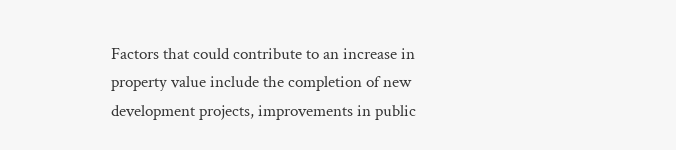Factors that could contribute to an increase in property value include the completion of new development projects, improvements in public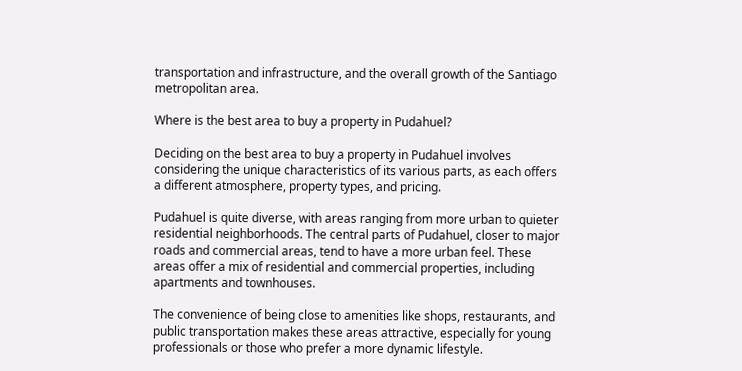transportation and infrastructure, and the overall growth of the Santiago metropolitan area.

Where is the best area to buy a property in Pudahuel?

Deciding on the best area to buy a property in Pudahuel involves considering the unique characteristics of its various parts, as each offers a different atmosphere, property types, and pricing.

Pudahuel is quite diverse, with areas ranging from more urban to quieter residential neighborhoods. The central parts of Pudahuel, closer to major roads and commercial areas, tend to have a more urban feel. These areas offer a mix of residential and commercial properties, including apartments and townhouses.

The convenience of being close to amenities like shops, restaurants, and public transportation makes these areas attractive, especially for young professionals or those who prefer a more dynamic lifestyle.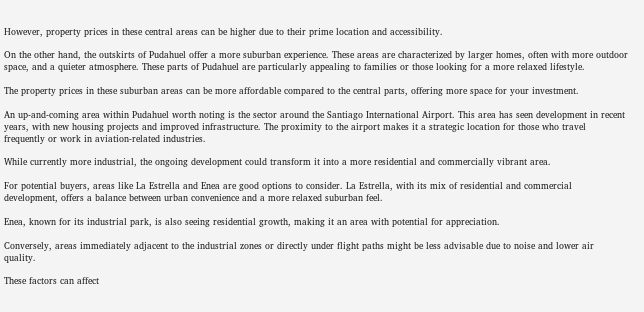However, property prices in these central areas can be higher due to their prime location and accessibility.

On the other hand, the outskirts of Pudahuel offer a more suburban experience. These areas are characterized by larger homes, often with more outdoor space, and a quieter atmosphere. These parts of Pudahuel are particularly appealing to families or those looking for a more relaxed lifestyle.

The property prices in these suburban areas can be more affordable compared to the central parts, offering more space for your investment.

An up-and-coming area within Pudahuel worth noting is the sector around the Santiago International Airport. This area has seen development in recent years, with new housing projects and improved infrastructure. The proximity to the airport makes it a strategic location for those who travel frequently or work in aviation-related industries.

While currently more industrial, the ongoing development could transform it into a more residential and commercially vibrant area.

For potential buyers, areas like La Estrella and Enea are good options to consider. La Estrella, with its mix of residential and commercial development, offers a balance between urban convenience and a more relaxed suburban feel.

Enea, known for its industrial park, is also seeing residential growth, making it an area with potential for appreciation.

Conversely, areas immediately adjacent to the industrial zones or directly under flight paths might be less advisable due to noise and lower air quality.

These factors can affect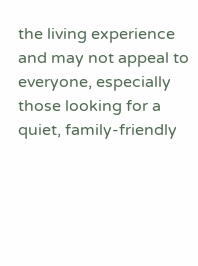the living experience and may not appeal to everyone, especially those looking for a quiet, family-friendly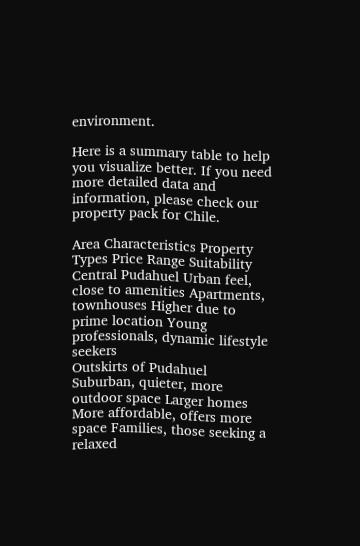environment.

Here is a summary table to help you visualize better. If you need more detailed data and information, please check our property pack for Chile.

Area Characteristics Property Types Price Range Suitability
Central Pudahuel Urban feel, close to amenities Apartments, townhouses Higher due to prime location Young professionals, dynamic lifestyle seekers
Outskirts of Pudahuel Suburban, quieter, more outdoor space Larger homes More affordable, offers more space Families, those seeking a relaxed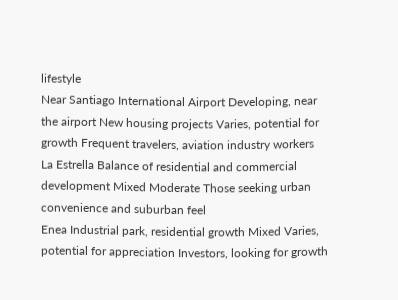lifestyle
Near Santiago International Airport Developing, near the airport New housing projects Varies, potential for growth Frequent travelers, aviation industry workers
La Estrella Balance of residential and commercial development Mixed Moderate Those seeking urban convenience and suburban feel
Enea Industrial park, residential growth Mixed Varies, potential for appreciation Investors, looking for growth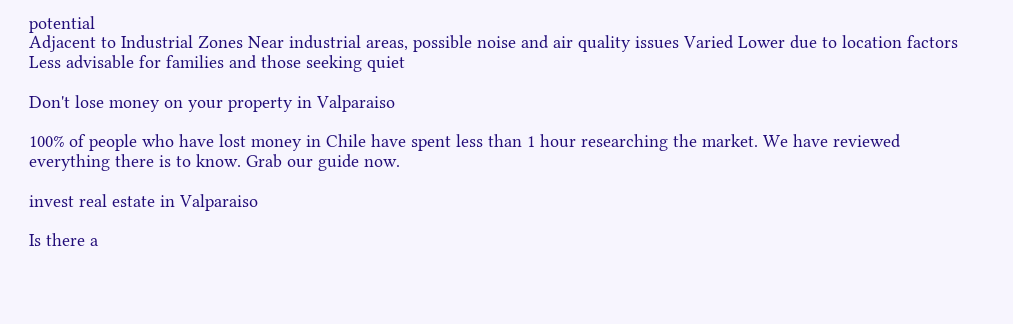potential
Adjacent to Industrial Zones Near industrial areas, possible noise and air quality issues Varied Lower due to location factors Less advisable for families and those seeking quiet

Don't lose money on your property in Valparaiso

100% of people who have lost money in Chile have spent less than 1 hour researching the market. We have reviewed everything there is to know. Grab our guide now.

invest real estate in Valparaiso

Is there a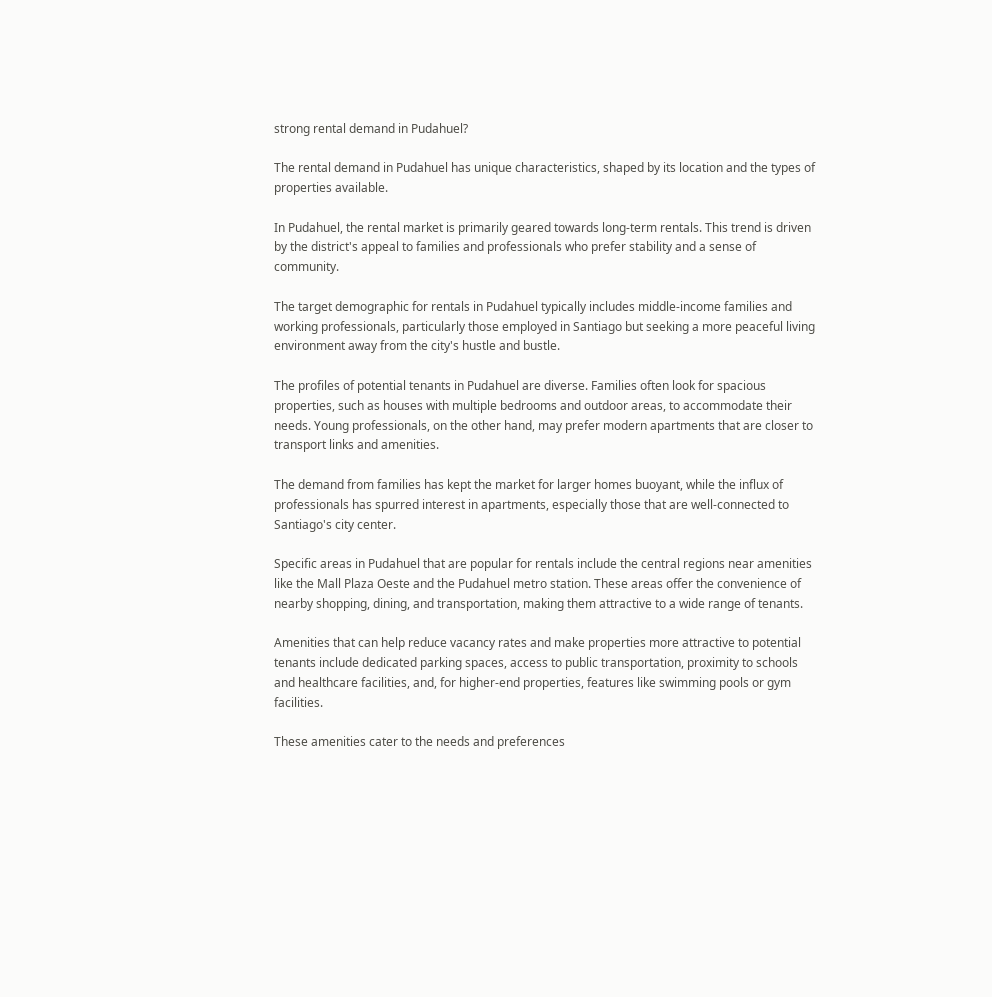strong rental demand in Pudahuel?

The rental demand in Pudahuel has unique characteristics, shaped by its location and the types of properties available.

In Pudahuel, the rental market is primarily geared towards long-term rentals. This trend is driven by the district's appeal to families and professionals who prefer stability and a sense of community.

The target demographic for rentals in Pudahuel typically includes middle-income families and working professionals, particularly those employed in Santiago but seeking a more peaceful living environment away from the city's hustle and bustle.

The profiles of potential tenants in Pudahuel are diverse. Families often look for spacious properties, such as houses with multiple bedrooms and outdoor areas, to accommodate their needs. Young professionals, on the other hand, may prefer modern apartments that are closer to transport links and amenities.

The demand from families has kept the market for larger homes buoyant, while the influx of professionals has spurred interest in apartments, especially those that are well-connected to Santiago's city center.

Specific areas in Pudahuel that are popular for rentals include the central regions near amenities like the Mall Plaza Oeste and the Pudahuel metro station. These areas offer the convenience of nearby shopping, dining, and transportation, making them attractive to a wide range of tenants.

Amenities that can help reduce vacancy rates and make properties more attractive to potential tenants include dedicated parking spaces, access to public transportation, proximity to schools and healthcare facilities, and, for higher-end properties, features like swimming pools or gym facilities.

These amenities cater to the needs and preferences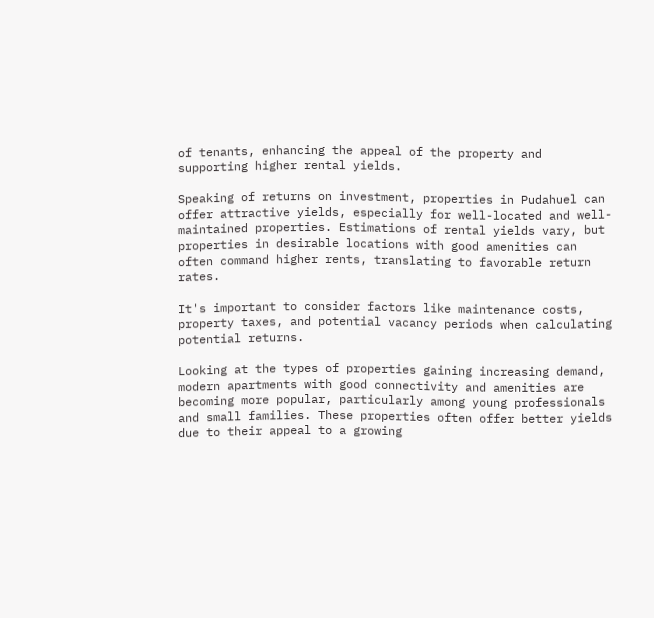of tenants, enhancing the appeal of the property and supporting higher rental yields.

Speaking of returns on investment, properties in Pudahuel can offer attractive yields, especially for well-located and well-maintained properties. Estimations of rental yields vary, but properties in desirable locations with good amenities can often command higher rents, translating to favorable return rates.

It's important to consider factors like maintenance costs, property taxes, and potential vacancy periods when calculating potential returns.

Looking at the types of properties gaining increasing demand, modern apartments with good connectivity and amenities are becoming more popular, particularly among young professionals and small families. These properties often offer better yields due to their appeal to a growing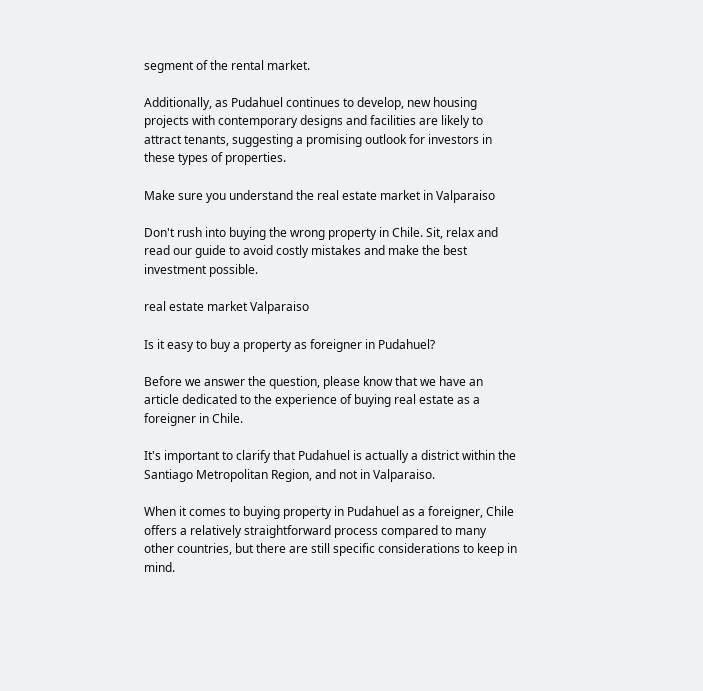segment of the rental market.

Additionally, as Pudahuel continues to develop, new housing projects with contemporary designs and facilities are likely to attract tenants, suggesting a promising outlook for investors in these types of properties.

Make sure you understand the real estate market in Valparaiso

Don't rush into buying the wrong property in Chile. Sit, relax and read our guide to avoid costly mistakes and make the best investment possible.

real estate market Valparaiso

Is it easy to buy a property as foreigner in Pudahuel?

Before we answer the question, please know that we have an article dedicated to the experience of buying real estate as a foreigner in Chile.

It's important to clarify that Pudahuel is actually a district within the Santiago Metropolitan Region, and not in Valparaiso.

When it comes to buying property in Pudahuel as a foreigner, Chile offers a relatively straightforward process compared to many other countries, but there are still specific considerations to keep in mind.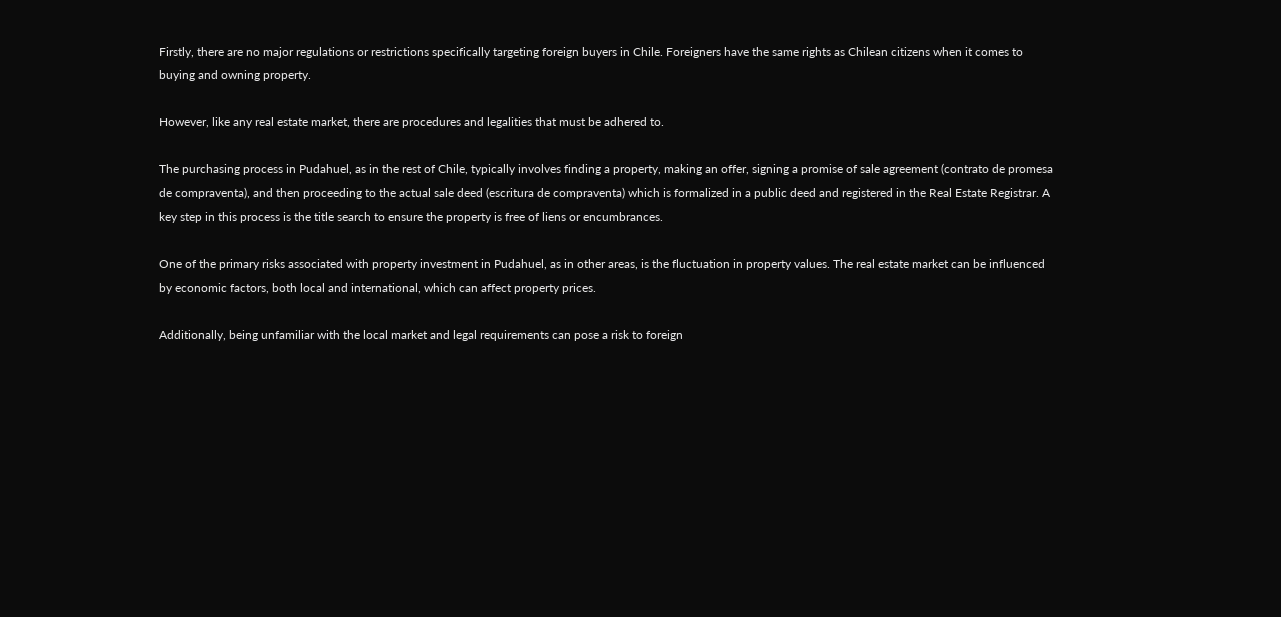Firstly, there are no major regulations or restrictions specifically targeting foreign buyers in Chile. Foreigners have the same rights as Chilean citizens when it comes to buying and owning property.

However, like any real estate market, there are procedures and legalities that must be adhered to.

The purchasing process in Pudahuel, as in the rest of Chile, typically involves finding a property, making an offer, signing a promise of sale agreement (contrato de promesa de compraventa), and then proceeding to the actual sale deed (escritura de compraventa) which is formalized in a public deed and registered in the Real Estate Registrar. A key step in this process is the title search to ensure the property is free of liens or encumbrances.

One of the primary risks associated with property investment in Pudahuel, as in other areas, is the fluctuation in property values. The real estate market can be influenced by economic factors, both local and international, which can affect property prices.

Additionally, being unfamiliar with the local market and legal requirements can pose a risk to foreign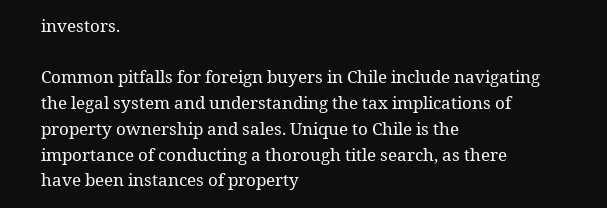investors.

Common pitfalls for foreign buyers in Chile include navigating the legal system and understanding the tax implications of property ownership and sales. Unique to Chile is the importance of conducting a thorough title search, as there have been instances of property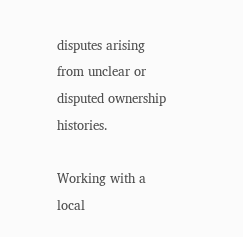disputes arising from unclear or disputed ownership histories.

Working with a local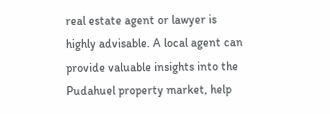real estate agent or lawyer is highly advisable. A local agent can provide valuable insights into the Pudahuel property market, help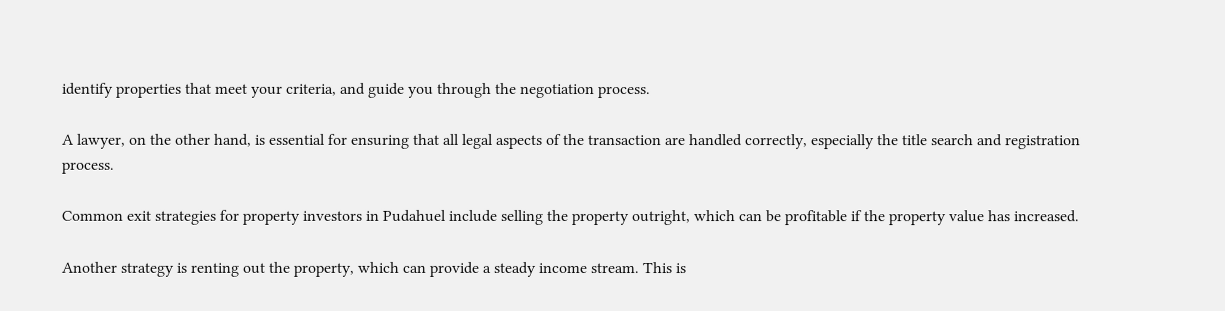identify properties that meet your criteria, and guide you through the negotiation process.

A lawyer, on the other hand, is essential for ensuring that all legal aspects of the transaction are handled correctly, especially the title search and registration process.

Common exit strategies for property investors in Pudahuel include selling the property outright, which can be profitable if the property value has increased.

Another strategy is renting out the property, which can provide a steady income stream. This is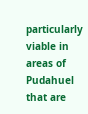particularly viable in areas of Pudahuel that are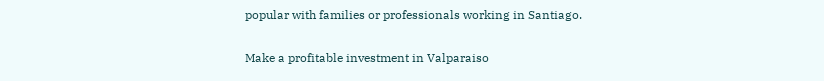popular with families or professionals working in Santiago.

Make a profitable investment in Valparaiso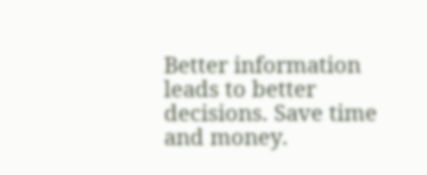Better information leads to better decisions. Save time and money.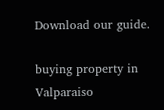Download our guide.

buying property in Valparaiso